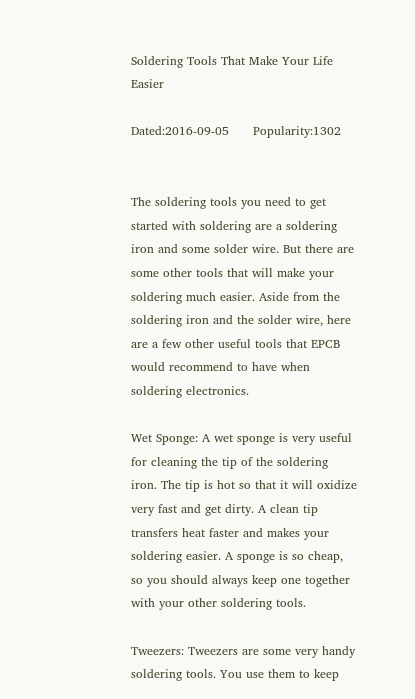Soldering Tools That Make Your Life Easier

Dated:2016-09-05      Popularity:1302


The soldering tools you need to get started with soldering are a soldering iron and some solder wire. But there are some other tools that will make your soldering much easier. Aside from the soldering iron and the solder wire, here are a few other useful tools that EPCB would recommend to have when soldering electronics.

Wet Sponge: A wet sponge is very useful for cleaning the tip of the soldering iron. The tip is hot so that it will oxidize very fast and get dirty. A clean tip transfers heat faster and makes your soldering easier. A sponge is so cheap, so you should always keep one together with your other soldering tools.

Tweezers: Tweezers are some very handy soldering tools. You use them to keep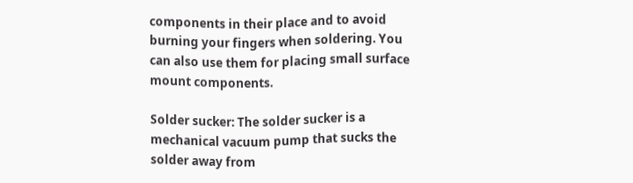components in their place and to avoid burning your fingers when soldering. You can also use them for placing small surface mount components.

Solder sucker: The solder sucker is a mechanical vacuum pump that sucks the solder away from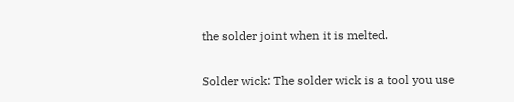the solder joint when it is melted.

Solder wick: The solder wick is a tool you use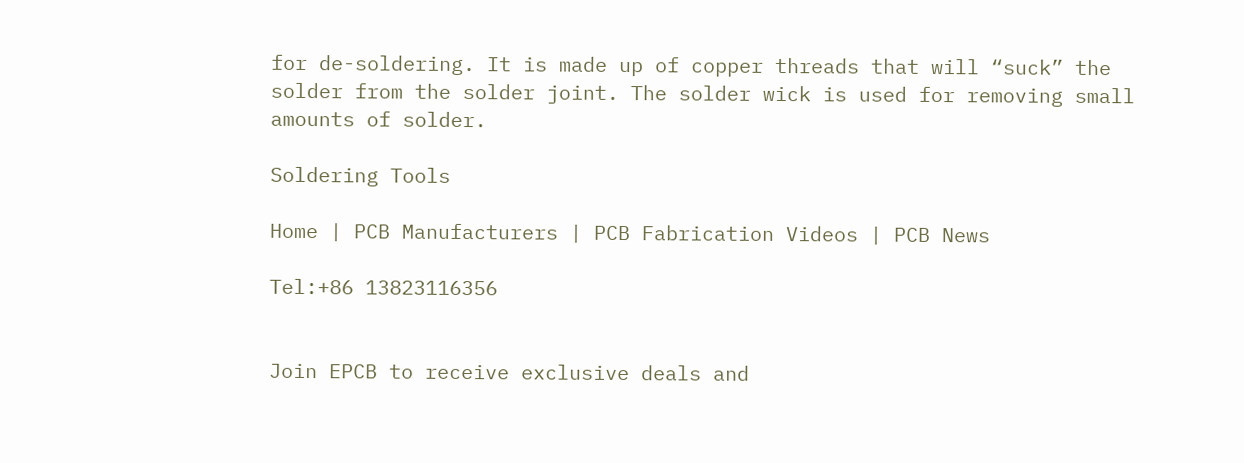for de-soldering. It is made up of copper threads that will “suck” the solder from the solder joint. The solder wick is used for removing small amounts of solder.

Soldering Tools

Home | PCB Manufacturers | PCB Fabrication Videos | PCB News

Tel:+86 13823116356


Join EPCB to receive exclusive deals and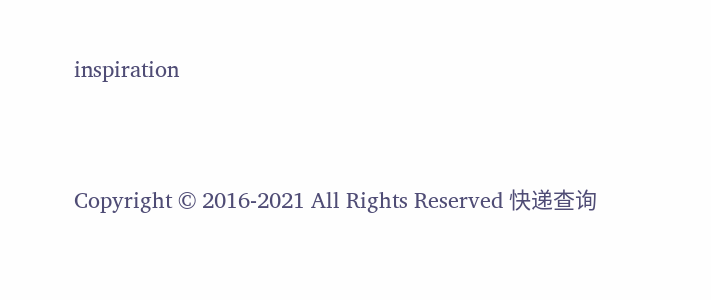inspiration



Copyright © 2016-2021 All Rights Reserved 快递查询